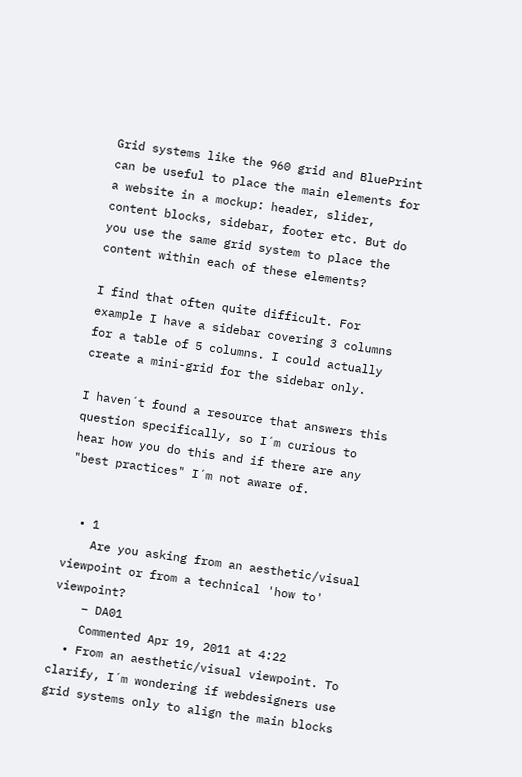Grid systems like the 960 grid and BluePrint can be useful to place the main elements for a website in a mockup: header, slider, content blocks, sidebar, footer etc. But do you use the same grid system to place the content within each of these elements?

I find that often quite difficult. For example I have a sidebar covering 3 columns for a table of 5 columns. I could actually create a mini-grid for the sidebar only.

I haven´t found a resource that answers this question specifically, so I´m curious to hear how you do this and if there are any "best practices" I´m not aware of.


  • 1
    Are you asking from an aesthetic/visual viewpoint or from a technical 'how to' viewpoint?
    – DA01
    Commented Apr 19, 2011 at 4:22
  • From an aesthetic/visual viewpoint. To clarify, I´m wondering if webdesigners use grid systems only to align the main blocks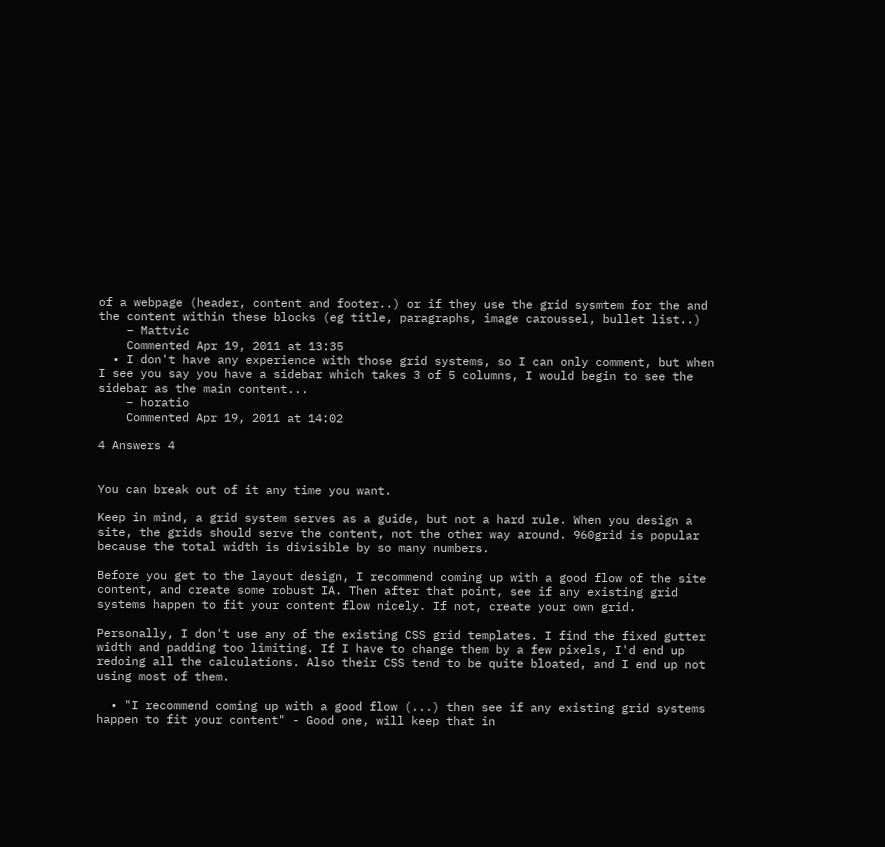of a webpage (header, content and footer..) or if they use the grid sysmtem for the and the content within these blocks (eg title, paragraphs, image caroussel, bullet list..)
    – Mattvic
    Commented Apr 19, 2011 at 13:35
  • I don't have any experience with those grid systems, so I can only comment, but when I see you say you have a sidebar which takes 3 of 5 columns, I would begin to see the sidebar as the main content...
    – horatio
    Commented Apr 19, 2011 at 14:02

4 Answers 4


You can break out of it any time you want.

Keep in mind, a grid system serves as a guide, but not a hard rule. When you design a site, the grids should serve the content, not the other way around. 960grid is popular because the total width is divisible by so many numbers.

Before you get to the layout design, I recommend coming up with a good flow of the site content, and create some robust IA. Then after that point, see if any existing grid systems happen to fit your content flow nicely. If not, create your own grid.

Personally, I don't use any of the existing CSS grid templates. I find the fixed gutter width and padding too limiting. If I have to change them by a few pixels, I'd end up redoing all the calculations. Also their CSS tend to be quite bloated, and I end up not using most of them.

  • "I recommend coming up with a good flow (...) then see if any existing grid systems happen to fit your content" - Good one, will keep that in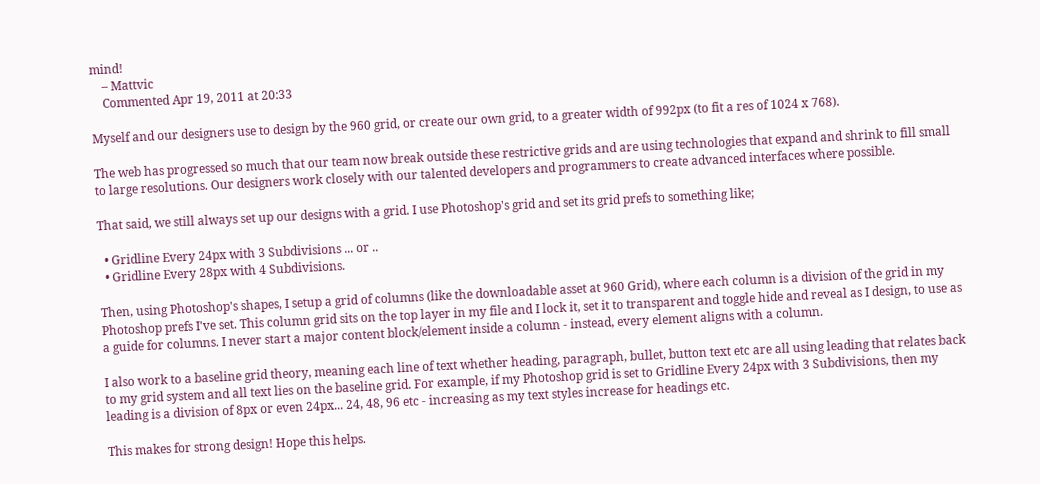mind!
    – Mattvic
    Commented Apr 19, 2011 at 20:33

Myself and our designers use to design by the 960 grid, or create our own grid, to a greater width of 992px (to fit a res of 1024 x 768).

The web has progressed so much that our team now break outside these restrictive grids and are using technologies that expand and shrink to fill small to large resolutions. Our designers work closely with our talented developers and programmers to create advanced interfaces where possible.

That said, we still always set up our designs with a grid. I use Photoshop's grid and set its grid prefs to something like;

  • Gridline Every 24px with 3 Subdivisions ... or ..
  • Gridline Every 28px with 4 Subdivisions.

Then, using Photoshop's shapes, I setup a grid of columns (like the downloadable asset at 960 Grid), where each column is a division of the grid in my Photoshop prefs I've set. This column grid sits on the top layer in my file and I lock it, set it to transparent and toggle hide and reveal as I design, to use as a guide for columns. I never start a major content block/element inside a column - instead, every element aligns with a column.

I also work to a baseline grid theory, meaning each line of text whether heading, paragraph, bullet, button text etc are all using leading that relates back to my grid system and all text lies on the baseline grid. For example, if my Photoshop grid is set to Gridline Every 24px with 3 Subdivisions, then my leading is a division of 8px or even 24px... 24, 48, 96 etc - increasing as my text styles increase for headings etc.

This makes for strong design! Hope this helps.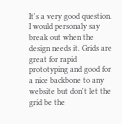It's a very good question. I would personaly say break out when the design needs it. Grids are great for rapid prototyping and good for a nice backbone to any website but don't let the grid be the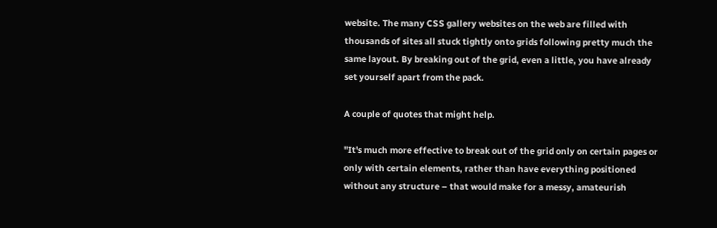website. The many CSS gallery websites on the web are filled with thousands of sites all stuck tightly onto grids following pretty much the same layout. By breaking out of the grid, even a little, you have already set yourself apart from the pack.

A couple of quotes that might help.

"It's much more effective to break out of the grid only on certain pages or only with certain elements, rather than have everything positioned without any structure – that would make for a messy, amateurish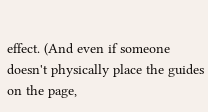effect. (And even if someone doesn't physically place the guides on the page,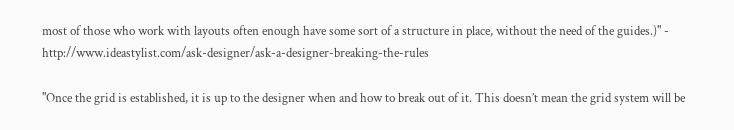most of those who work with layouts often enough have some sort of a structure in place, without the need of the guides.)" - http://www.ideastylist.com/ask-designer/ask-a-designer-breaking-the-rules

"Once the grid is established, it is up to the designer when and how to break out of it. This doesn’t mean the grid system will be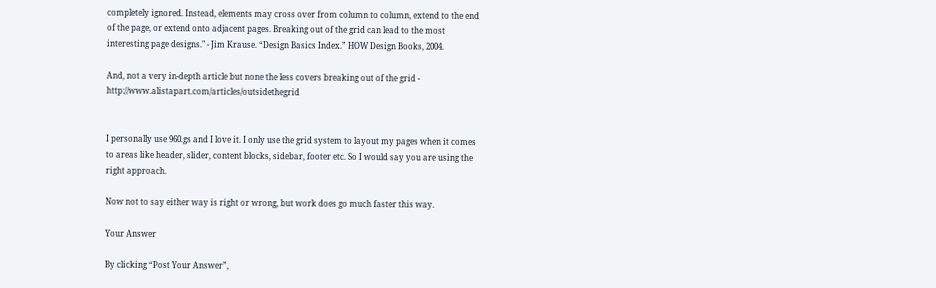completely ignored. Instead, elements may cross over from column to column, extend to the end of the page, or extend onto adjacent pages. Breaking out of the grid can lead to the most interesting page designs." - Jim Krause. “Design Basics Index.” HOW Design Books, 2004.

And, not a very in-depth article but none the less covers breaking out of the grid - http://www.alistapart.com/articles/outsidethegrid


I personally use 960.gs and I love it. I only use the grid system to layout my pages when it comes to areas like header, slider, content blocks, sidebar, footer etc. So I would say you are using the right approach.

Now not to say either way is right or wrong, but work does go much faster this way.

Your Answer

By clicking “Post Your Answer”,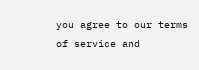you agree to our terms of service and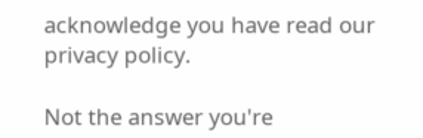acknowledge you have read our privacy policy.

Not the answer you're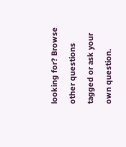looking for? Browse other questions tagged or ask your own question.